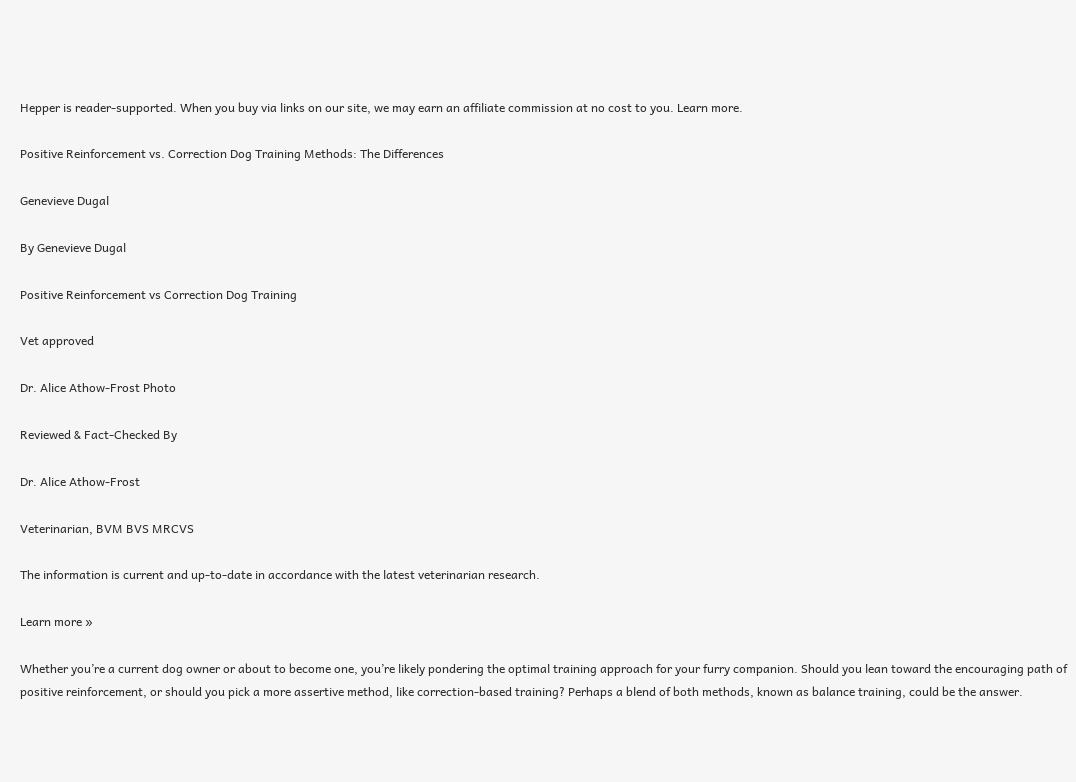Hepper is reader-supported. When you buy via links on our site, we may earn an affiliate commission at no cost to you. Learn more.

Positive Reinforcement vs. Correction Dog Training Methods: The Differences

Genevieve Dugal

By Genevieve Dugal

Positive Reinforcement vs Correction Dog Training

Vet approved

Dr. Alice Athow-Frost Photo

Reviewed & Fact-Checked By

Dr. Alice Athow-Frost

Veterinarian, BVM BVS MRCVS

The information is current and up-to-date in accordance with the latest veterinarian research.

Learn more »

Whether you’re a current dog owner or about to become one, you’re likely pondering the optimal training approach for your furry companion. Should you lean toward the encouraging path of positive reinforcement, or should you pick a more assertive method, like correction-based training? Perhaps a blend of both methods, known as balance training, could be the answer.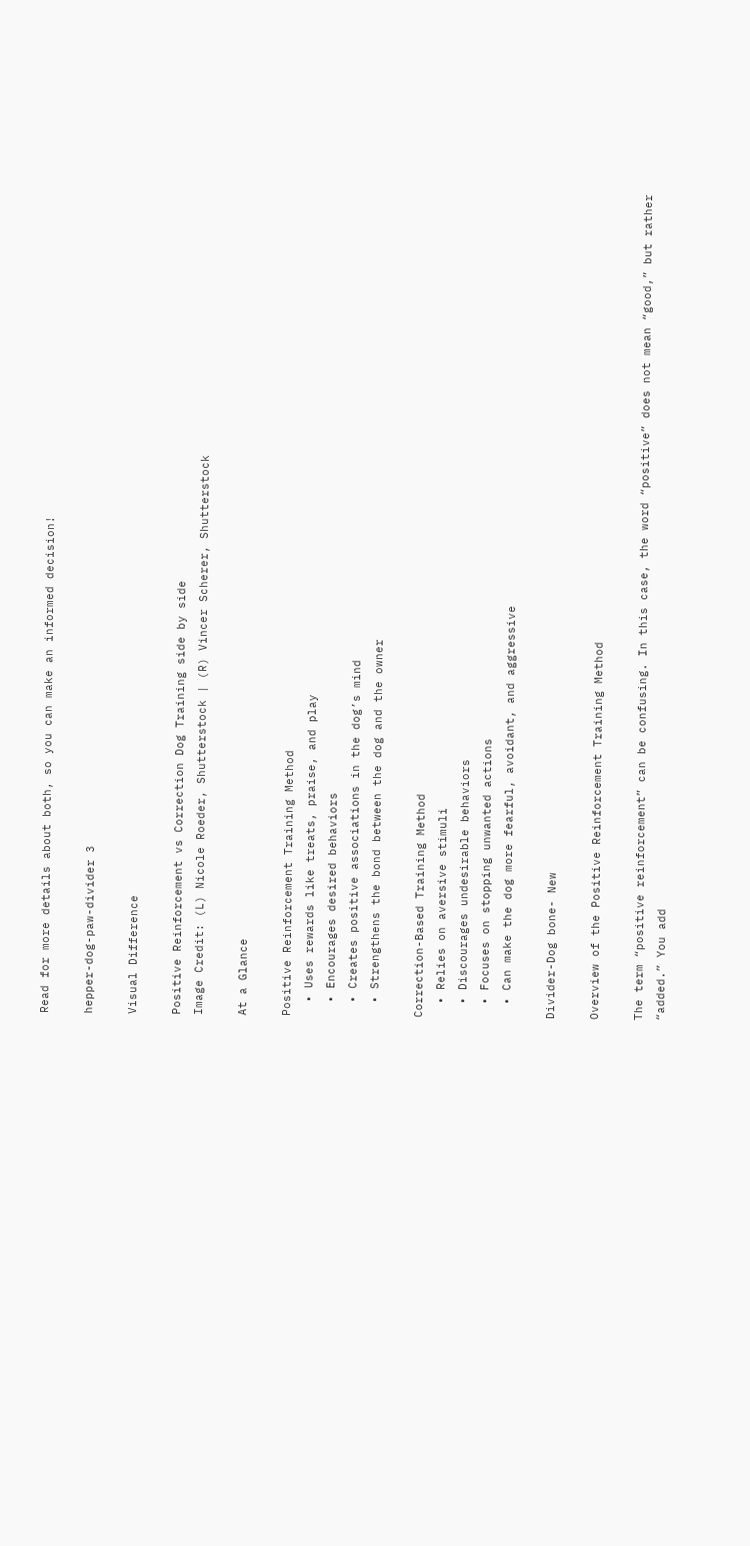Read for more details about both, so you can make an informed decision!

hepper-dog-paw-divider 3

Visual Difference

Positive Reinforcement vs Correction Dog Training side by side
Image Credit: (L) Nicole Roeder, Shutterstock | (R) Vincer Scherer, Shutterstock

At a Glance

Positive Reinforcement Training Method
  • Uses rewards like treats, praise, and play
  • Encourages desired behaviors
  • Creates positive associations in the dog’s mind
  • Strengthens the bond between the dog and the owner

Correction-Based Training Method
  • Relies on aversive stimuli
  • Discourages undesirable behaviors
  • Focuses on stopping unwanted actions
  • Can make the dog more fearful, avoidant, and aggressive

Divider-Dog bone- New

Overview of the Positive Reinforcement Training Method

The term “positive reinforcement” can be confusing. In this case, the word “positive” does not mean “good,” but rather “added.” You add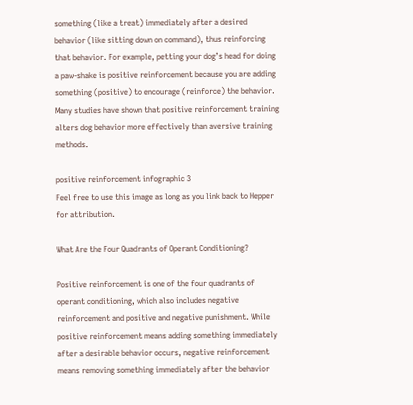something (like a treat) immediately after a desired behavior (like sitting down on command), thus reinforcing that behavior. For example, petting your dog’s head for doing a paw-shake is positive reinforcement because you are adding something (positive) to encourage (reinforce) the behavior. Many studies have shown that positive reinforcement training alters dog behavior more effectively than aversive training methods.

positive reinforcement infographic 3
Feel free to use this image as long as you link back to Hepper for attribution.

What Are the Four Quadrants of Operant Conditioning?

Positive reinforcement is one of the four quadrants of operant conditioning, which also includes negative reinforcement and positive and negative punishment. While positive reinforcement means adding something immediately after a desirable behavior occurs, negative reinforcement means removing something immediately after the behavior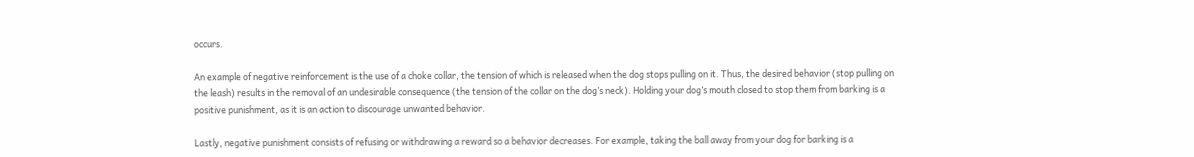occurs.

An example of negative reinforcement is the use of a choke collar, the tension of which is released when the dog stops pulling on it. Thus, the desired behavior (stop pulling on the leash) results in the removal of an undesirable consequence (the tension of the collar on the dog’s neck). Holding your dog’s mouth closed to stop them from barking is a positive punishment, as it is an action to discourage unwanted behavior.

Lastly, negative punishment consists of refusing or withdrawing a reward so a behavior decreases. For example, taking the ball away from your dog for barking is a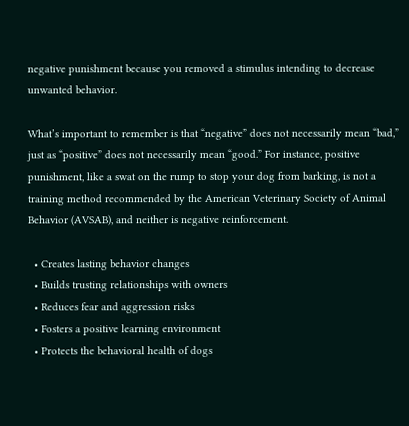negative punishment because you removed a stimulus intending to decrease unwanted behavior.

What’s important to remember is that “negative” does not necessarily mean “bad,” just as “positive” does not necessarily mean “good.” For instance, positive punishment, like a swat on the rump to stop your dog from barking, is not a training method recommended by the American Veterinary Society of Animal Behavior (AVSAB), and neither is negative reinforcement.

  • Creates lasting behavior changes
  • Builds trusting relationships with owners
  • Reduces fear and aggression risks
  • Fosters a positive learning environment
  • Protects the behavioral health of dogs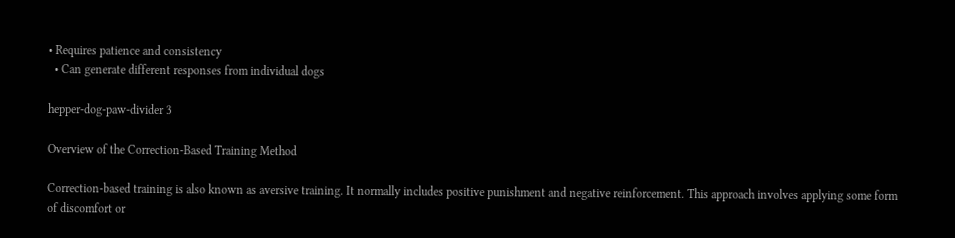• Requires patience and consistency
  • Can generate different responses from individual dogs

hepper-dog-paw-divider 3

Overview of the Correction-Based Training Method

Correction-based training is also known as aversive training. It normally includes positive punishment and negative reinforcement. This approach involves applying some form of discomfort or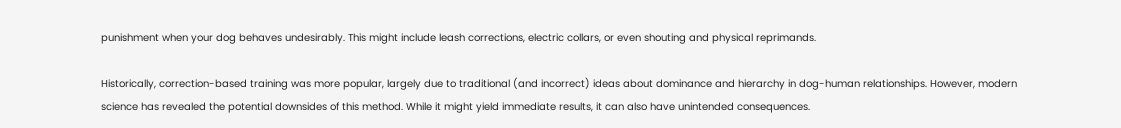punishment when your dog behaves undesirably. This might include leash corrections, electric collars, or even shouting and physical reprimands.

Historically, correction-based training was more popular, largely due to traditional (and incorrect) ideas about dominance and hierarchy in dog-human relationships. However, modern science has revealed the potential downsides of this method. While it might yield immediate results, it can also have unintended consequences.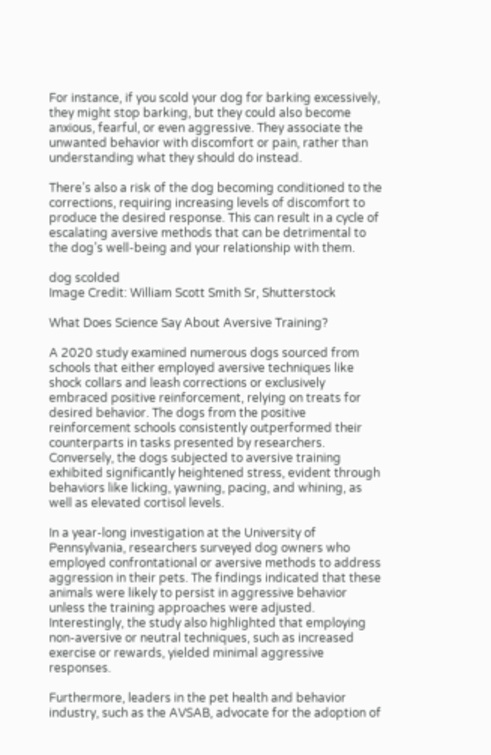For instance, if you scold your dog for barking excessively, they might stop barking, but they could also become anxious, fearful, or even aggressive. They associate the unwanted behavior with discomfort or pain, rather than understanding what they should do instead.

There’s also a risk of the dog becoming conditioned to the corrections, requiring increasing levels of discomfort to produce the desired response. This can result in a cycle of escalating aversive methods that can be detrimental to the dog’s well-being and your relationship with them.

dog scolded
Image Credit: William Scott Smith Sr, Shutterstock

What Does Science Say About Aversive Training?

A 2020 study examined numerous dogs sourced from schools that either employed aversive techniques like shock collars and leash corrections or exclusively embraced positive reinforcement, relying on treats for desired behavior. The dogs from the positive reinforcement schools consistently outperformed their counterparts in tasks presented by researchers. Conversely, the dogs subjected to aversive training exhibited significantly heightened stress, evident through behaviors like licking, yawning, pacing, and whining, as well as elevated cortisol levels.

In a year-long investigation at the University of Pennsylvania, researchers surveyed dog owners who employed confrontational or aversive methods to address aggression in their pets. The findings indicated that these animals were likely to persist in aggressive behavior unless the training approaches were adjusted. Interestingly, the study also highlighted that employing non-aversive or neutral techniques, such as increased exercise or rewards, yielded minimal aggressive responses.

Furthermore, leaders in the pet health and behavior industry, such as the AVSAB, advocate for the adoption of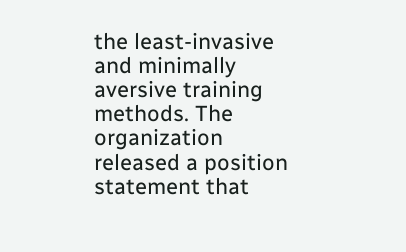the least-invasive and minimally aversive training methods. The organization released a position statement that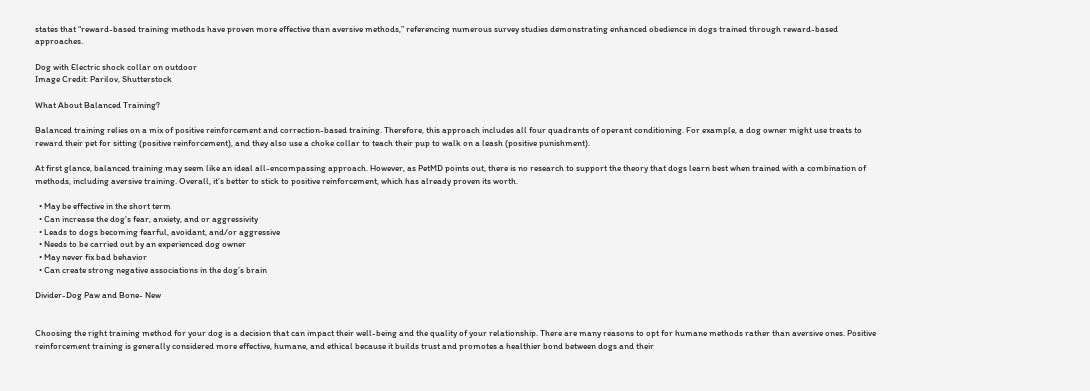states that “reward-based training methods have proven more effective than aversive methods,” referencing numerous survey studies demonstrating enhanced obedience in dogs trained through reward-based approaches.

Dog with Electric shock collar on outdoor
Image Credit: Parilov, Shutterstock

What About Balanced Training?

Balanced training relies on a mix of positive reinforcement and correction-based training. Therefore, this approach includes all four quadrants of operant conditioning. For example, a dog owner might use treats to reward their pet for sitting (positive reinforcement), and they also use a choke collar to teach their pup to walk on a leash (positive punishment).

At first glance, balanced training may seem like an ideal all-encompassing approach. However, as PetMD points out, there is no research to support the theory that dogs learn best when trained with a combination of methods, including aversive training. Overall, it’s better to stick to positive reinforcement, which has already proven its worth.

  • May be effective in the short term
  • Can increase the dog’s fear, anxiety, and or aggressivity
  • Leads to dogs becoming fearful, avoidant, and/or aggressive
  • Needs to be carried out by an experienced dog owner
  • May never fix bad behavior
  • Can create strong negative associations in the dog’s brain

Divider-Dog Paw and Bone- New


Choosing the right training method for your dog is a decision that can impact their well-being and the quality of your relationship. There are many reasons to opt for humane methods rather than aversive ones. Positive reinforcement training is generally considered more effective, humane, and ethical because it builds trust and promotes a healthier bond between dogs and their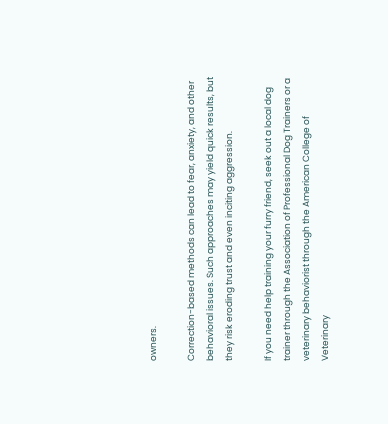owners.

Correction-based methods can lead to fear, anxiety, and other behavioral issues. Such approaches may yield quick results, but they risk eroding trust and even inciting aggression.

If you need help training your furry friend, seek out a local dog trainer through the Association of Professional Dog Trainers or a veterinary behaviorist through the American College of Veterinary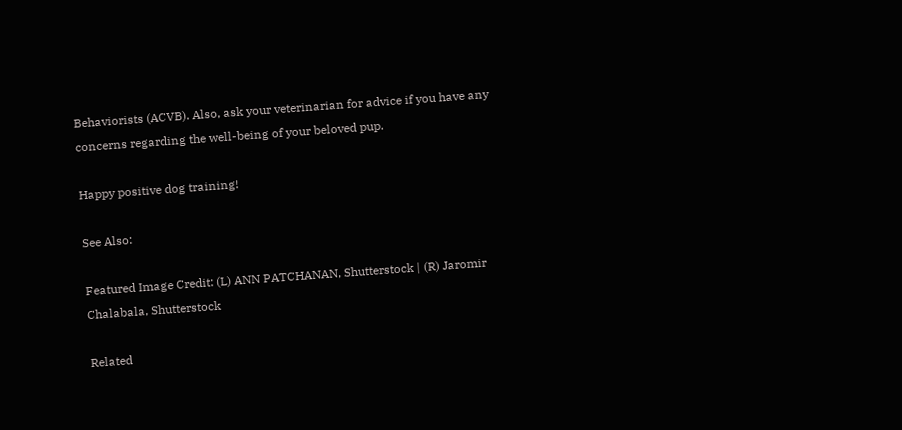Behaviorists (ACVB). Also, ask your veterinarian for advice if you have any concerns regarding the well-being of your beloved pup.

Happy positive dog training!

See Also:

Featured Image Credit: (L) ANN PATCHANAN, Shutterstock | (R) Jaromir Chalabala, Shutterstock

Related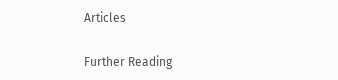Articles

Further Reading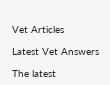Vet Articles

Latest Vet Answers

The latest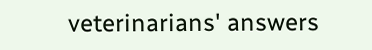veterinarians' answers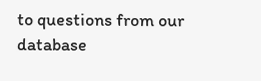to questions from our database